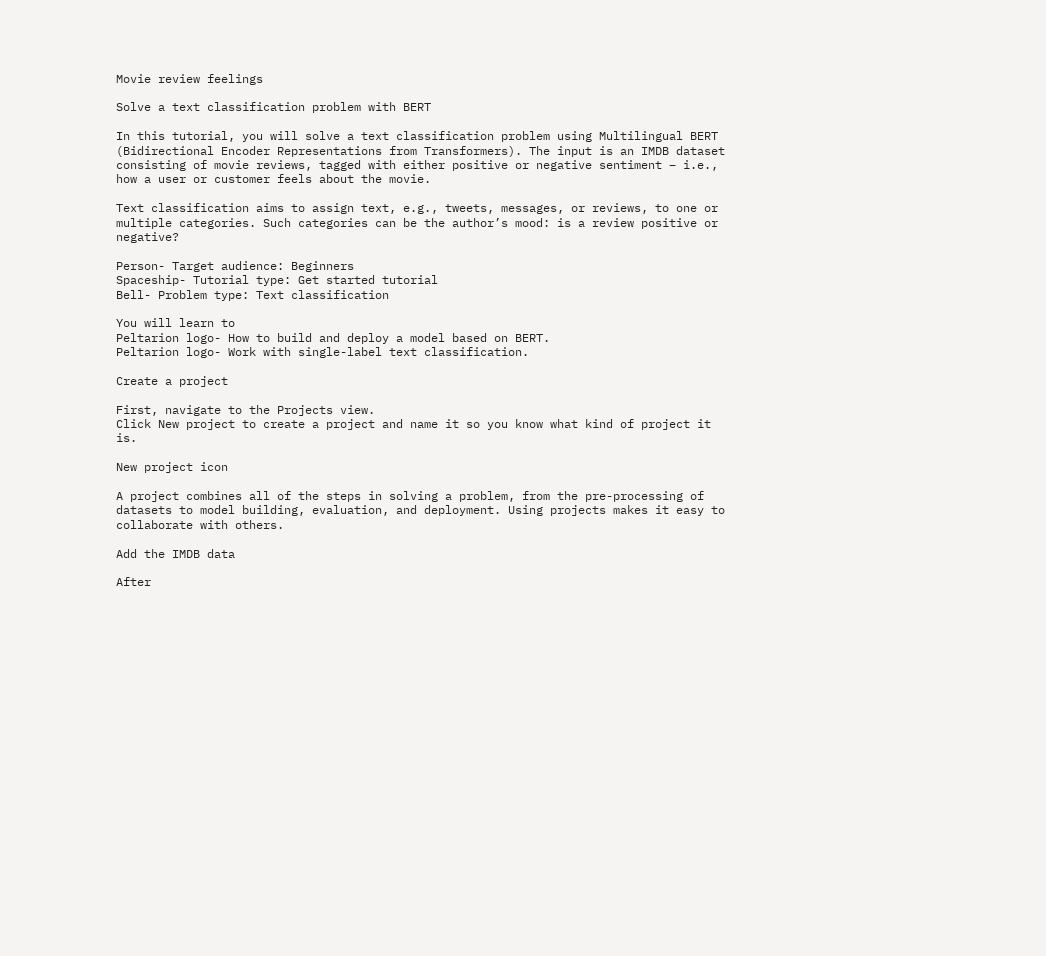Movie review feelings

Solve a text classification problem with BERT

In this tutorial, you will solve a text classification problem using Multilingual BERT (Bidirectional Encoder Representations from Transformers). The input is an IMDB dataset consisting of movie reviews, tagged with either positive or negative sentiment – i.e., how a user or customer feels about the movie.

Text classification aims to assign text, e.g., tweets, messages, or reviews, to one or multiple categories. Such categories can be the author’s mood: is a review positive or negative?

Person- Target audience: Beginners
Spaceship- Tutorial type: Get started tutorial
Bell- Problem type: Text classification

You will learn to
Peltarion logo- How to build and deploy a model based on BERT.
Peltarion logo- Work with single-label text classification.

Create a project

First, navigate to the Projects view.
Click New project to create a project and name it so you know what kind of project it is.

New project icon

A project combines all of the steps in solving a problem, from the pre-processing of datasets to model building, evaluation, and deployment. Using projects makes it easy to collaborate with others.

Add the IMDB data

After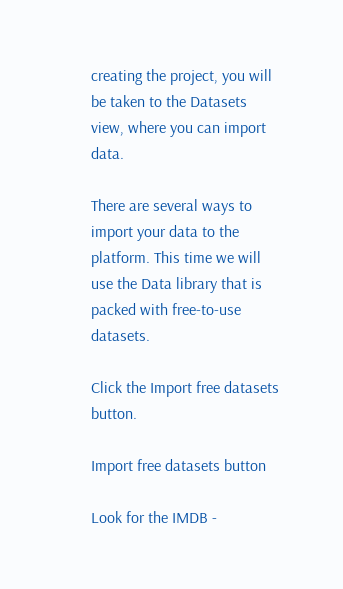creating the project, you will be taken to the Datasets view, where you can import data.

There are several ways to import your data to the platform. This time we will use the Data library that is packed with free-to-use datasets.

Click the Import free datasets button.

Import free datasets button

Look for the IMDB -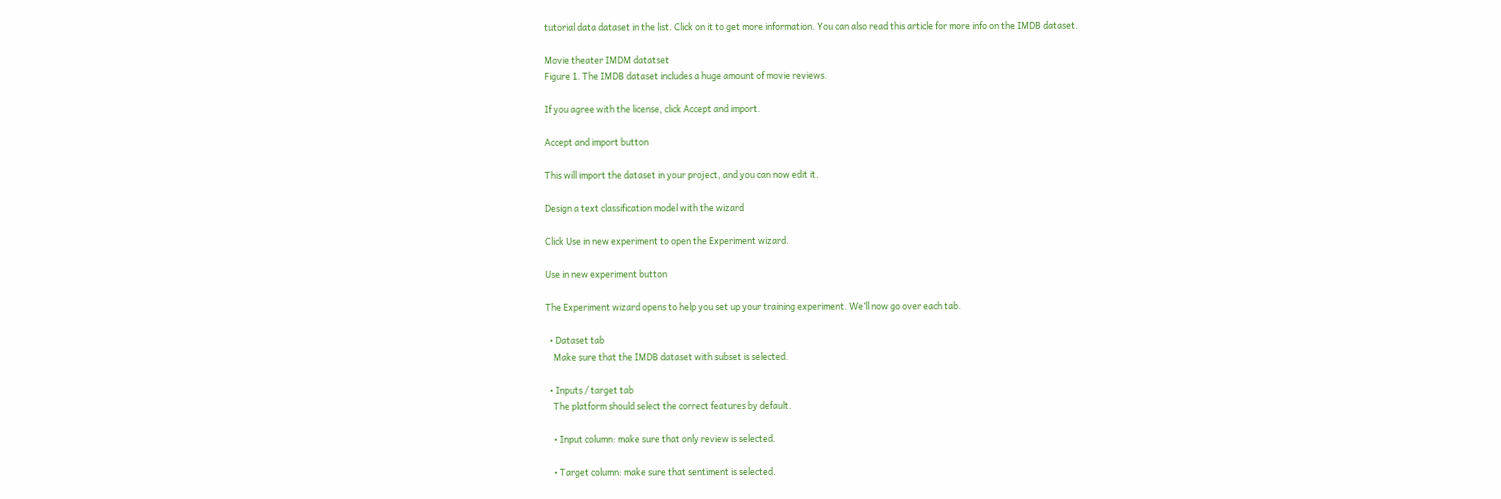tutorial data dataset in the list. Click on it to get more information. You can also read this article for more info on the IMDB dataset.

Movie theater IMDM datatset
Figure 1. The IMDB dataset includes a huge amount of movie reviews.

If you agree with the license, click Accept and import.

Accept and import button

This will import the dataset in your project, and you can now edit it.

Design a text classification model with the wizard

Click Use in new experiment to open the Experiment wizard.

Use in new experiment button

The Experiment wizard opens to help you set up your training experiment. We’ll now go over each tab.

  • Dataset tab
    Make sure that the IMDB dataset with subset is selected.

  • Inputs / target tab
    The platform should select the correct features by default.

    • Input column: make sure that only review is selected.

    • Target column: make sure that sentiment is selected.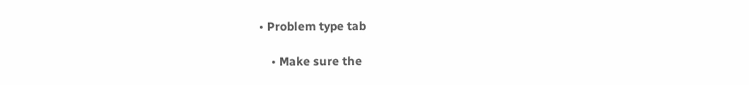• Problem type tab

    • Make sure the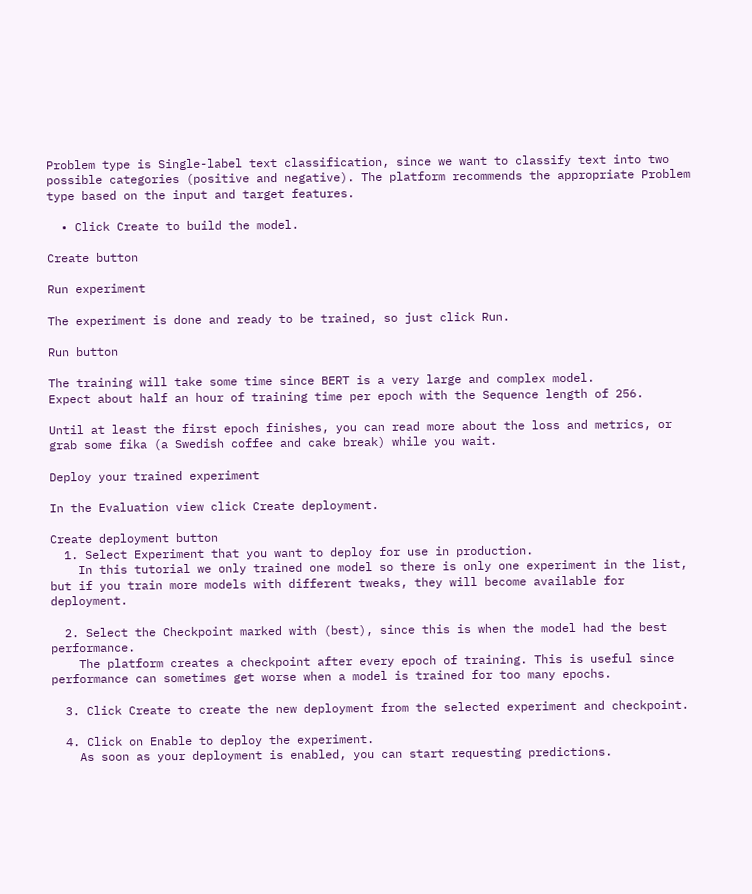Problem type is Single-label text classification, since we want to classify text into two possible categories (positive and negative). The platform recommends the appropriate Problem type based on the input and target features.

  • Click Create to build the model.

Create button

Run experiment

The experiment is done and ready to be trained, so just click Run.

Run button

The training will take some time since BERT is a very large and complex model.
Expect about half an hour of training time per epoch with the Sequence length of 256.

Until at least the first epoch finishes, you can read more about the loss and metrics, or grab some fika (a Swedish coffee and cake break) while you wait.

Deploy your trained experiment

In the Evaluation view click Create deployment.

Create deployment button
  1. Select Experiment that you want to deploy for use in production.
    In this tutorial we only trained one model so there is only one experiment in the list, but if you train more models with different tweaks, they will become available for deployment.

  2. Select the Checkpoint marked with (best), since this is when the model had the best performance.
    The platform creates a checkpoint after every epoch of training. This is useful since performance can sometimes get worse when a model is trained for too many epochs.

  3. Click Create to create the new deployment from the selected experiment and checkpoint.

  4. Click on Enable to deploy the experiment.
    As soon as your deployment is enabled, you can start requesting predictions.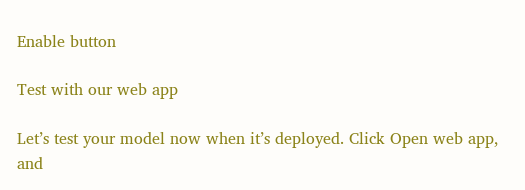Enable button

Test with our web app

Let’s test your model now when it’s deployed. Click Open web app, and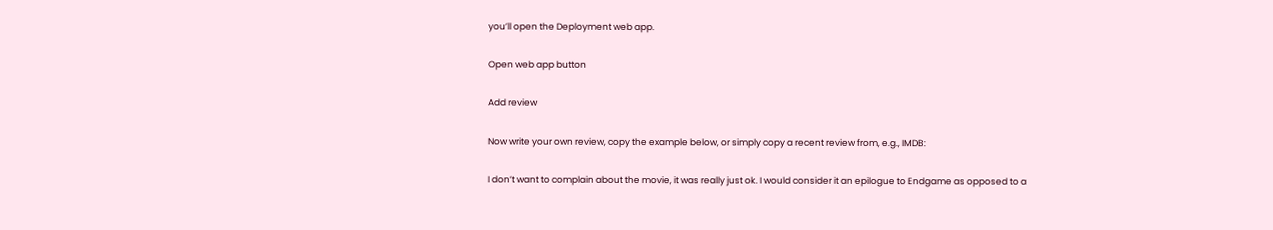you’ll open the Deployment web app.

Open web app button

Add review

Now write your own review, copy the example below, or simply copy a recent review from, e.g., IMDB:

I don’t want to complain about the movie, it was really just ok. I would consider it an epilogue to Endgame as opposed to a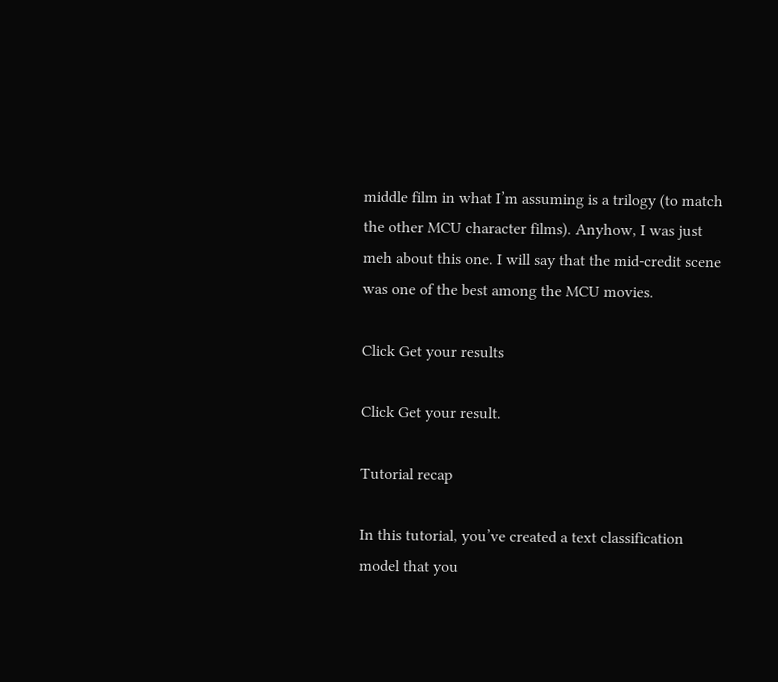middle film in what I’m assuming is a trilogy (to match the other MCU character films). Anyhow, I was just meh about this one. I will say that the mid-credit scene was one of the best among the MCU movies.

Click Get your results

Click Get your result.

Tutorial recap

In this tutorial, you’ve created a text classification model that you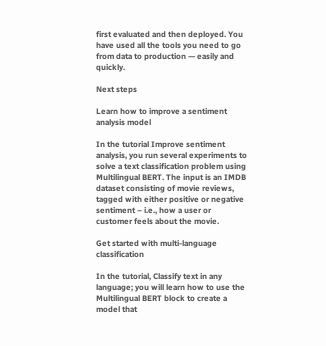first evaluated and then deployed. You have used all the tools you need to go from data to production — easily and quickly.

Next steps

Learn how to improve a sentiment analysis model

In the tutorial Improve sentiment analysis, you run several experiments to solve a text classification problem using Multilingual BERT. The input is an IMDB dataset consisting of movie reviews, tagged with either positive or negative sentiment – i.e., how a user or customer feels about the movie.

Get started with multi-language classification

In the tutorial, Classify text in any language; you will learn how to use the Multilingual BERT block to create a model that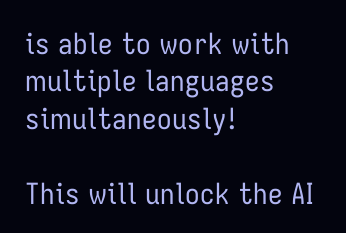is able to work with multiple languages simultaneously!

This will unlock the AI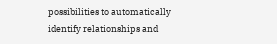possibilities to automatically identify relationships and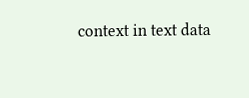context in text data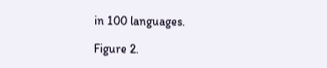in 100 languages.

Figure 2.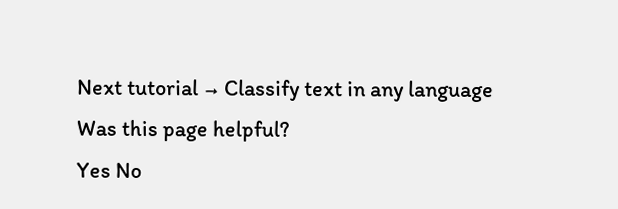Next tutorial → Classify text in any language
Was this page helpful?
Yes No